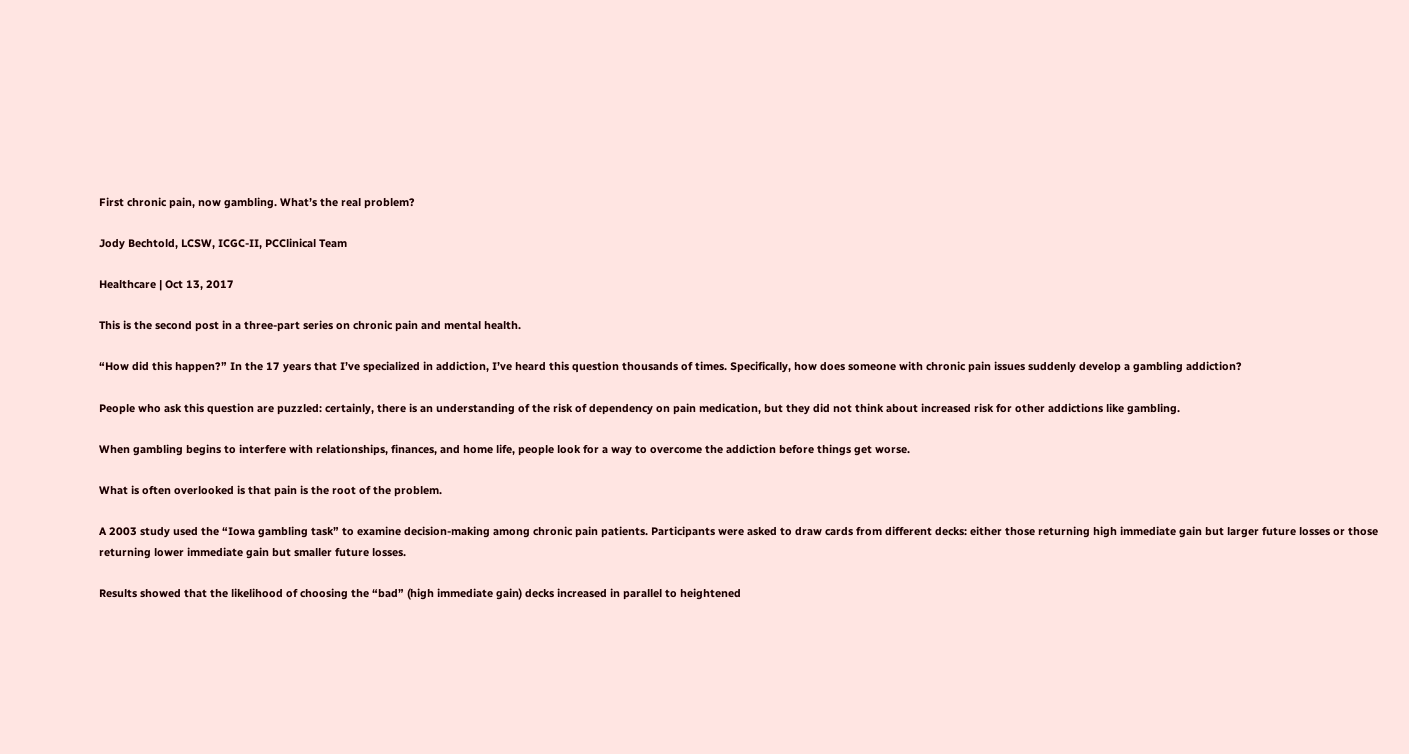First chronic pain, now gambling. What’s the real problem?

Jody Bechtold, LCSW, ICGC-II, PCClinical Team

Healthcare | Oct 13, 2017

This is the second post in a three-part series on chronic pain and mental health.

“How did this happen?” In the 17 years that I’ve specialized in addiction, I’ve heard this question thousands of times. Specifically, how does someone with chronic pain issues suddenly develop a gambling addiction?

People who ask this question are puzzled: certainly, there is an understanding of the risk of dependency on pain medication, but they did not think about increased risk for other addictions like gambling.

When gambling begins to interfere with relationships, finances, and home life, people look for a way to overcome the addiction before things get worse.

What is often overlooked is that pain is the root of the problem.

A 2003 study used the “Iowa gambling task” to examine decision-making among chronic pain patients. Participants were asked to draw cards from different decks: either those returning high immediate gain but larger future losses or those returning lower immediate gain but smaller future losses.

Results showed that the likelihood of choosing the “bad” (high immediate gain) decks increased in parallel to heightened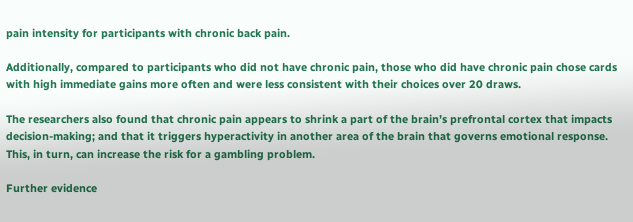pain intensity for participants with chronic back pain.

Additionally, compared to participants who did not have chronic pain, those who did have chronic pain chose cards with high immediate gains more often and were less consistent with their choices over 20 draws.

The researchers also found that chronic pain appears to shrink a part of the brain’s prefrontal cortex that impacts decision-making; and that it triggers hyperactivity in another area of the brain that governs emotional response. This, in turn, can increase the risk for a gambling problem.

Further evidence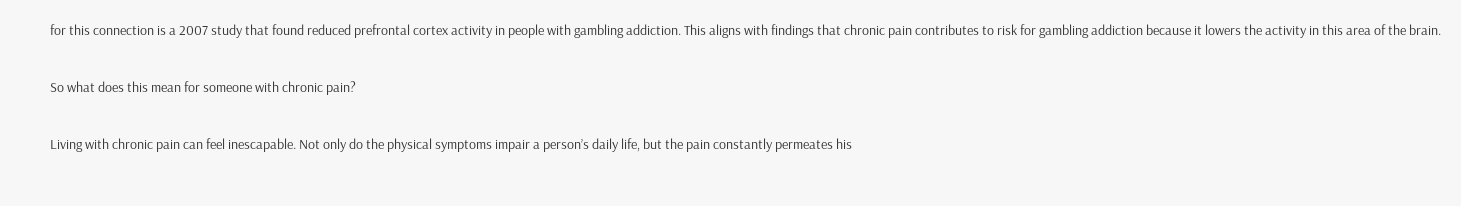for this connection is a 2007 study that found reduced prefrontal cortex activity in people with gambling addiction. This aligns with findings that chronic pain contributes to risk for gambling addiction because it lowers the activity in this area of the brain.

So what does this mean for someone with chronic pain?

Living with chronic pain can feel inescapable. Not only do the physical symptoms impair a person’s daily life, but the pain constantly permeates his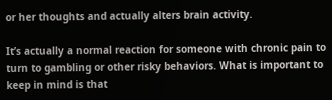or her thoughts and actually alters brain activity.

It’s actually a normal reaction for someone with chronic pain to turn to gambling or other risky behaviors. What is important to keep in mind is that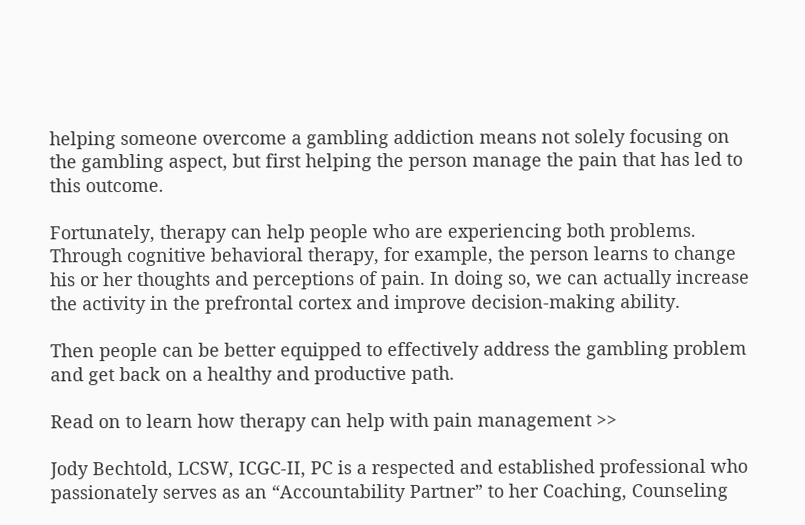helping someone overcome a gambling addiction means not solely focusing on the gambling aspect, but first helping the person manage the pain that has led to this outcome.

Fortunately, therapy can help people who are experiencing both problems. Through cognitive behavioral therapy, for example, the person learns to change his or her thoughts and perceptions of pain. In doing so, we can actually increase the activity in the prefrontal cortex and improve decision-making ability.

Then people can be better equipped to effectively address the gambling problem and get back on a healthy and productive path.

Read on to learn how therapy can help with pain management >>

Jody Bechtold, LCSW, ICGC-II, PC is a respected and established professional who passionately serves as an “Accountability Partner” to her Coaching, Counseling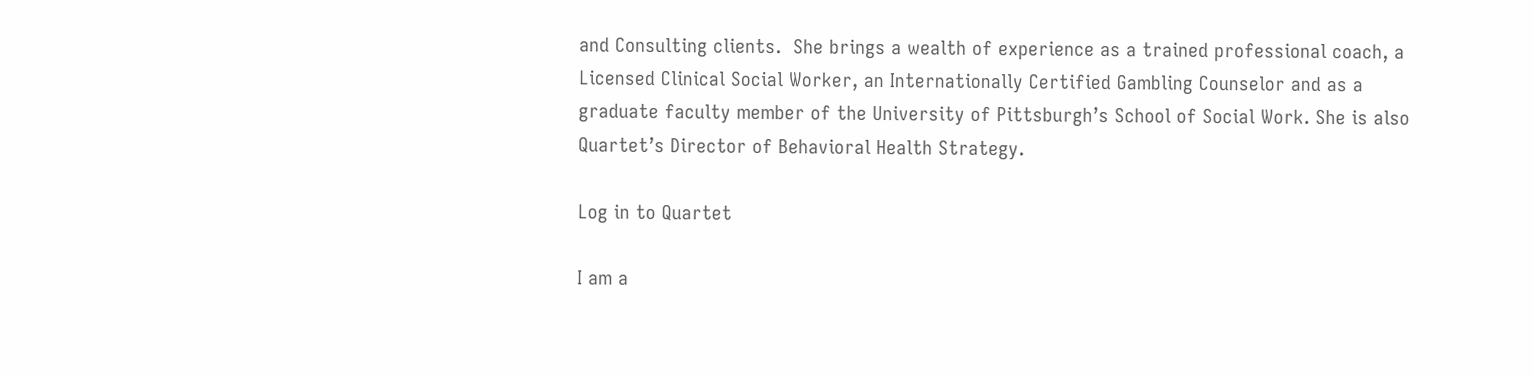and Consulting clients.  She brings a wealth of experience as a trained professional coach, a Licensed Clinical Social Worker, an Internationally Certified Gambling Counselor and as a graduate faculty member of the University of Pittsburgh’s School of Social Work. She is also Quartet’s Director of Behavioral Health Strategy.

Log in to Quartet

I am a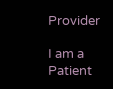Provider

I am a Patient